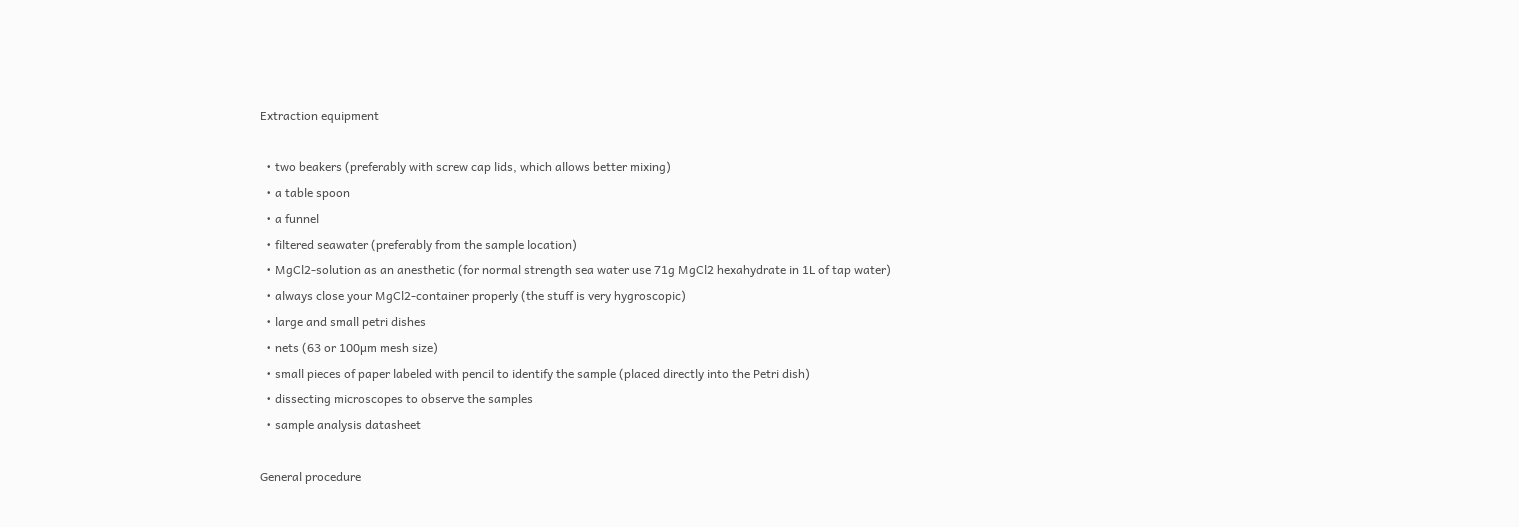Extraction equipment

  • two beakers (preferably with screw cap lids, which allows better mixing)
  • a table spoon
  • a funnel
  • filtered seawater (preferably from the sample location)
  • MgCl2-solution as an anesthetic (for normal strength sea water use 71g MgCl2 hexahydrate in 1L of tap water)
  • always close your MgCl2-container properly (the stuff is very hygroscopic)
  • large and small petri dishes
  • nets (63 or 100µm mesh size)
  • small pieces of paper labeled with pencil to identify the sample (placed directly into the Petri dish)
  • dissecting microscopes to observe the samples
  • sample analysis datasheet

General procedure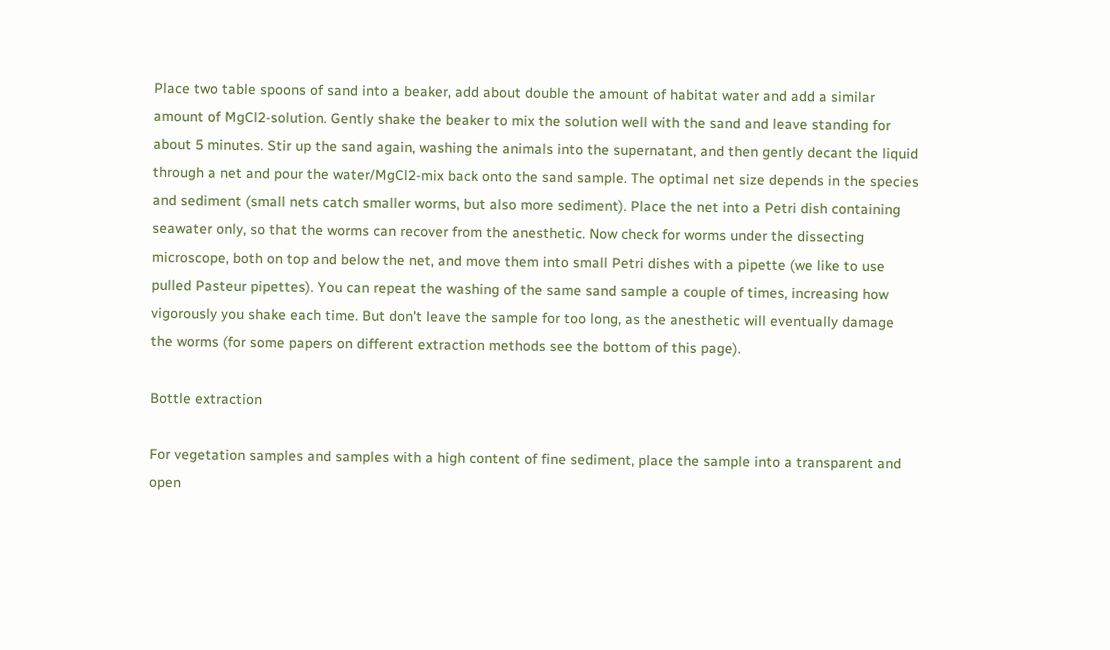Place two table spoons of sand into a beaker, add about double the amount of habitat water and add a similar amount of MgCl2-solution. Gently shake the beaker to mix the solution well with the sand and leave standing for about 5 minutes. Stir up the sand again, washing the animals into the supernatant, and then gently decant the liquid through a net and pour the water/MgCl2-mix back onto the sand sample. The optimal net size depends in the species and sediment (small nets catch smaller worms, but also more sediment). Place the net into a Petri dish containing seawater only, so that the worms can recover from the anesthetic. Now check for worms under the dissecting microscope, both on top and below the net, and move them into small Petri dishes with a pipette (we like to use pulled Pasteur pipettes). You can repeat the washing of the same sand sample a couple of times, increasing how vigorously you shake each time. But don't leave the sample for too long, as the anesthetic will eventually damage the worms (for some papers on different extraction methods see the bottom of this page).

Bottle extraction

For vegetation samples and samples with a high content of fine sediment, place the sample into a transparent and open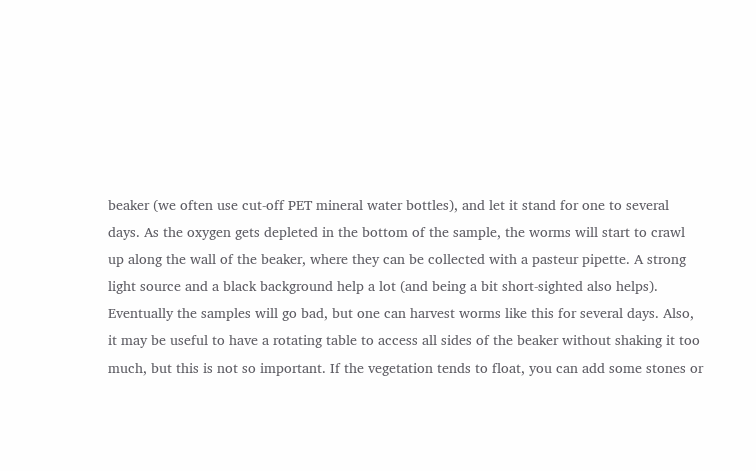beaker (we often use cut-off PET mineral water bottles), and let it stand for one to several days. As the oxygen gets depleted in the bottom of the sample, the worms will start to crawl up along the wall of the beaker, where they can be collected with a pasteur pipette. A strong light source and a black background help a lot (and being a bit short-sighted also helps). Eventually the samples will go bad, but one can harvest worms like this for several days. Also, it may be useful to have a rotating table to access all sides of the beaker without shaking it too much, but this is not so important. If the vegetation tends to float, you can add some stones or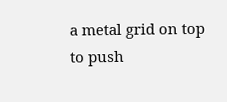a metal grid on top to push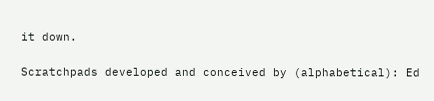it down.

Scratchpads developed and conceived by (alphabetical): Ed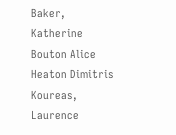Baker, Katherine Bouton Alice Heaton Dimitris Koureas, Laurence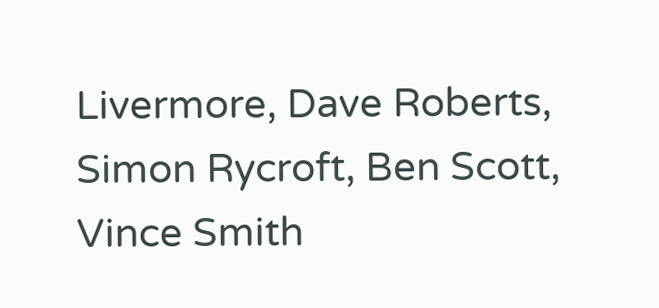Livermore, Dave Roberts, Simon Rycroft, Ben Scott, Vince Smith